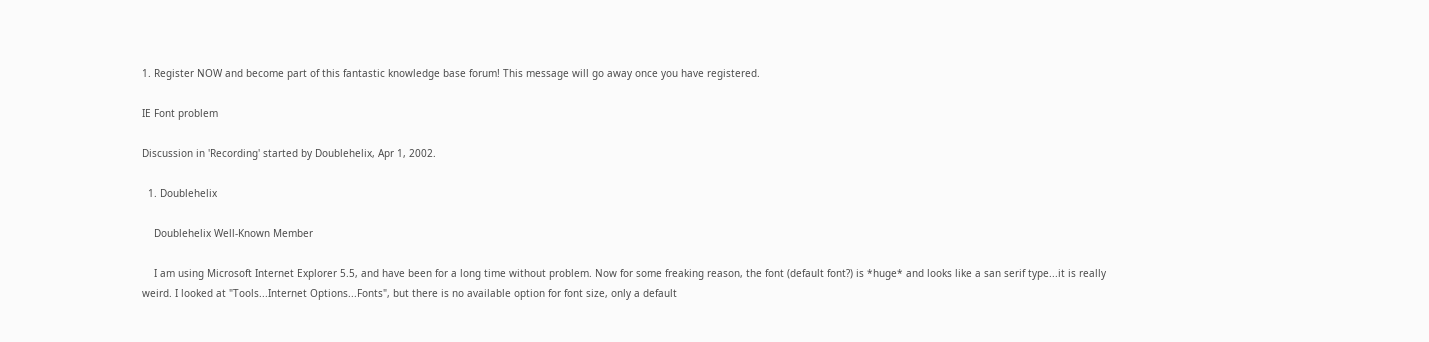1. Register NOW and become part of this fantastic knowledge base forum! This message will go away once you have registered.

IE Font problem

Discussion in 'Recording' started by Doublehelix, Apr 1, 2002.

  1. Doublehelix

    Doublehelix Well-Known Member

    I am using Microsoft Internet Explorer 5.5, and have been for a long time without problem. Now for some freaking reason, the font (default font?) is *huge* and looks like a san serif type...it is really weird. I looked at "Tools...Internet Options...Fonts", but there is no available option for font size, only a default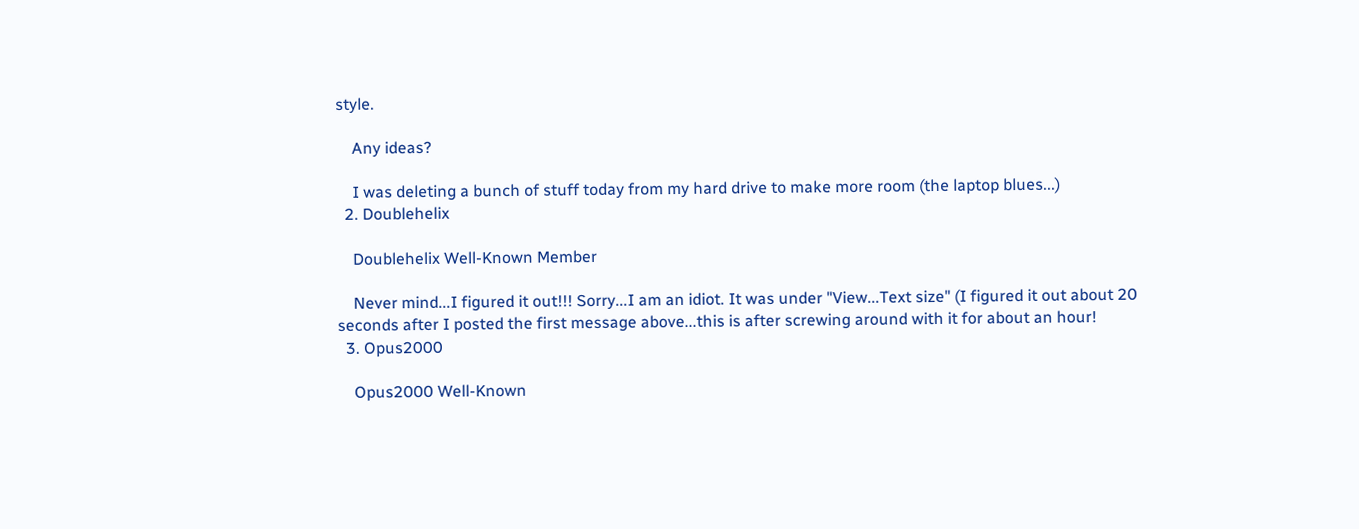style.

    Any ideas?

    I was deleting a bunch of stuff today from my hard drive to make more room (the laptop blues...)
  2. Doublehelix

    Doublehelix Well-Known Member

    Never mind...I figured it out!!! Sorry...I am an idiot. It was under "View...Text size" (I figured it out about 20 seconds after I posted the first message above...this is after screwing around with it for about an hour!
  3. Opus2000

    Opus2000 Well-Known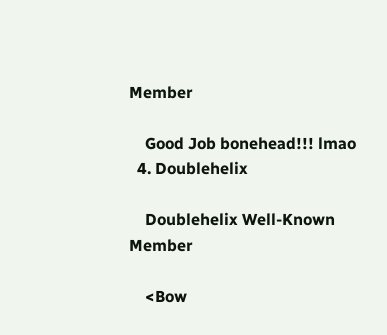Member

    Good Job bonehead!!! lmao
  4. Doublehelix

    Doublehelix Well-Known Member

    <Bow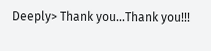Deeply> Thank you...Thank you!!!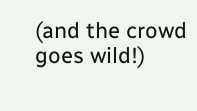(and the crowd goes wild!)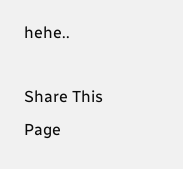hehe..

Share This Page